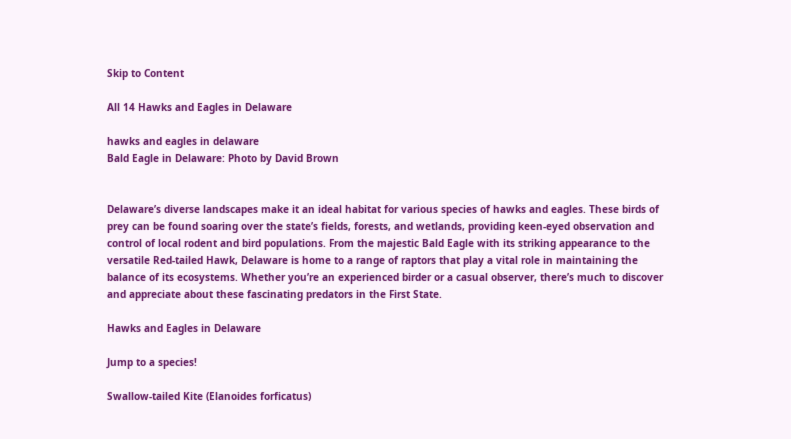Skip to Content

All 14 Hawks and Eagles in Delaware

hawks and eagles in delaware
Bald Eagle in Delaware: Photo by David Brown


Delaware’s diverse landscapes make it an ideal habitat for various species of hawks and eagles. These birds of prey can be found soaring over the state’s fields, forests, and wetlands, providing keen-eyed observation and control of local rodent and bird populations. From the majestic Bald Eagle with its striking appearance to the versatile Red-tailed Hawk, Delaware is home to a range of raptors that play a vital role in maintaining the balance of its ecosystems. Whether you’re an experienced birder or a casual observer, there’s much to discover and appreciate about these fascinating predators in the First State.

Hawks and Eagles in Delaware

Jump to a species!

Swallow-tailed Kite (Elanoides forficatus)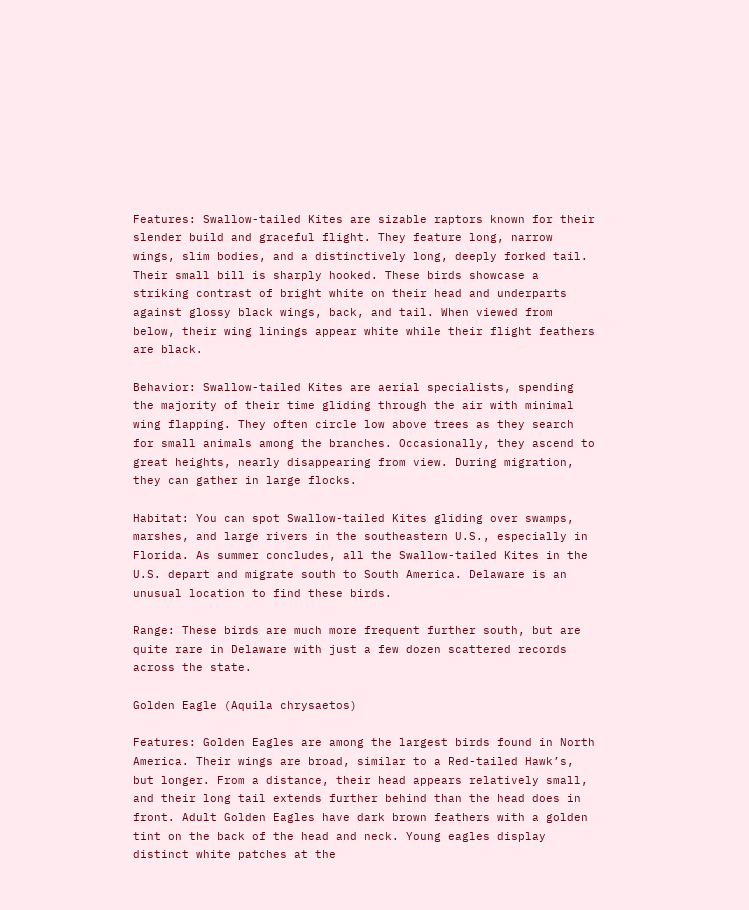Features: Swallow-tailed Kites are sizable raptors known for their slender build and graceful flight. They feature long, narrow wings, slim bodies, and a distinctively long, deeply forked tail. Their small bill is sharply hooked. These birds showcase a striking contrast of bright white on their head and underparts against glossy black wings, back, and tail. When viewed from below, their wing linings appear white while their flight feathers are black.

Behavior: Swallow-tailed Kites are aerial specialists, spending the majority of their time gliding through the air with minimal wing flapping. They often circle low above trees as they search for small animals among the branches. Occasionally, they ascend to great heights, nearly disappearing from view. During migration, they can gather in large flocks.

Habitat: You can spot Swallow-tailed Kites gliding over swamps, marshes, and large rivers in the southeastern U.S., especially in Florida. As summer concludes, all the Swallow-tailed Kites in the U.S. depart and migrate south to South America. Delaware is an unusual location to find these birds.

Range: These birds are much more frequent further south, but are quite rare in Delaware with just a few dozen scattered records across the state.

Golden Eagle (Aquila chrysaetos)

Features: Golden Eagles are among the largest birds found in North America. Their wings are broad, similar to a Red-tailed Hawk’s, but longer. From a distance, their head appears relatively small, and their long tail extends further behind than the head does in front. Adult Golden Eagles have dark brown feathers with a golden tint on the back of the head and neck. Young eagles display distinct white patches at the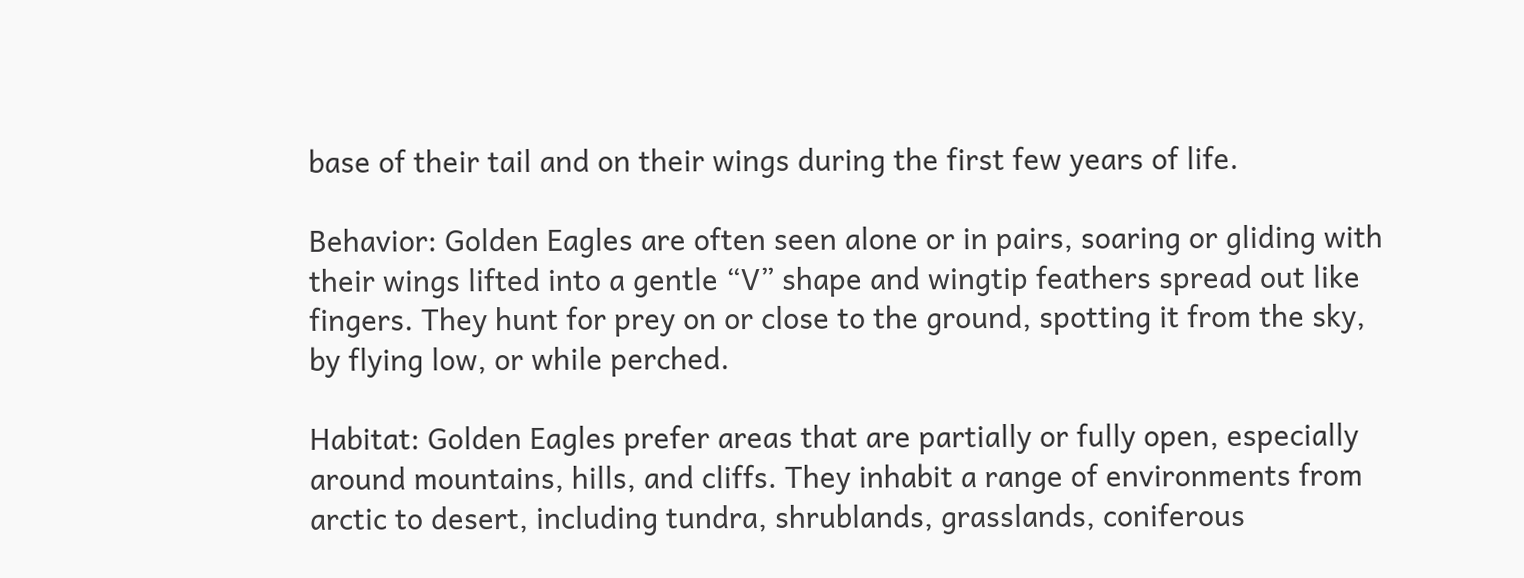base of their tail and on their wings during the first few years of life.

Behavior: Golden Eagles are often seen alone or in pairs, soaring or gliding with their wings lifted into a gentle “V” shape and wingtip feathers spread out like fingers. They hunt for prey on or close to the ground, spotting it from the sky, by flying low, or while perched.

Habitat: Golden Eagles prefer areas that are partially or fully open, especially around mountains, hills, and cliffs. They inhabit a range of environments from arctic to desert, including tundra, shrublands, grasslands, coniferous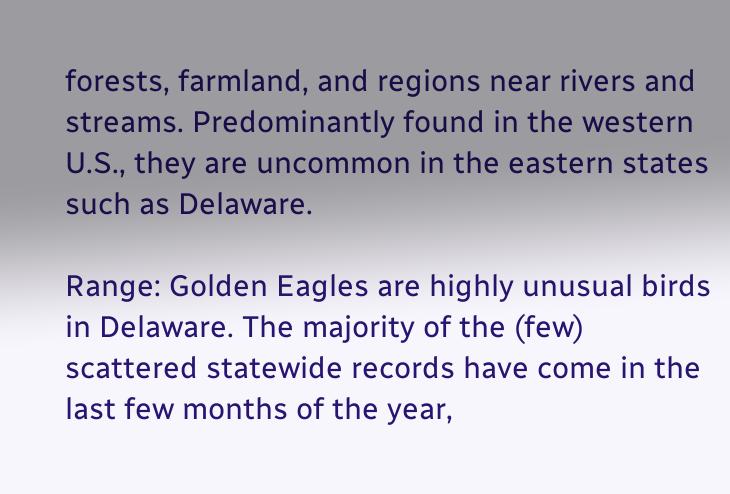forests, farmland, and regions near rivers and streams. Predominantly found in the western U.S., they are uncommon in the eastern states such as Delaware.

Range: Golden Eagles are highly unusual birds in Delaware. The majority of the (few) scattered statewide records have come in the last few months of the year,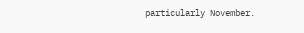particularly November.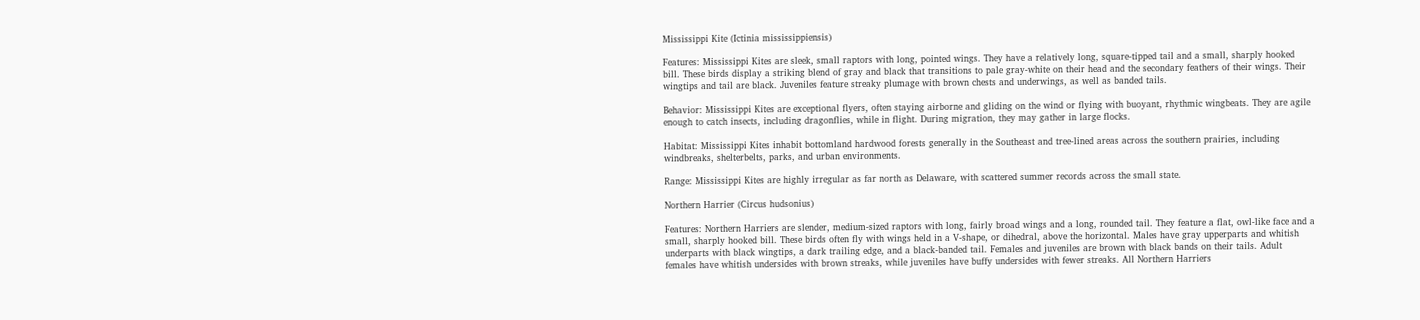Mississippi Kite (Ictinia mississippiensis)

Features: Mississippi Kites are sleek, small raptors with long, pointed wings. They have a relatively long, square-tipped tail and a small, sharply hooked bill. These birds display a striking blend of gray and black that transitions to pale gray-white on their head and the secondary feathers of their wings. Their wingtips and tail are black. Juveniles feature streaky plumage with brown chests and underwings, as well as banded tails.

Behavior: Mississippi Kites are exceptional flyers, often staying airborne and gliding on the wind or flying with buoyant, rhythmic wingbeats. They are agile enough to catch insects, including dragonflies, while in flight. During migration, they may gather in large flocks.

Habitat: Mississippi Kites inhabit bottomland hardwood forests generally in the Southeast and tree-lined areas across the southern prairies, including windbreaks, shelterbelts, parks, and urban environments.

Range: Mississippi Kites are highly irregular as far north as Delaware, with scattered summer records across the small state.

Northern Harrier (Circus hudsonius)

Features: Northern Harriers are slender, medium-sized raptors with long, fairly broad wings and a long, rounded tail. They feature a flat, owl-like face and a small, sharply hooked bill. These birds often fly with wings held in a V-shape, or dihedral, above the horizontal. Males have gray upperparts and whitish underparts with black wingtips, a dark trailing edge, and a black-banded tail. Females and juveniles are brown with black bands on their tails. Adult females have whitish undersides with brown streaks, while juveniles have buffy undersides with fewer streaks. All Northern Harriers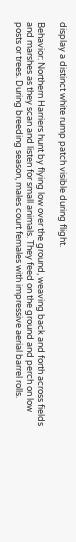display a distinct white rump patch visible during flight.

Behavior: Northern Harriers hunt by flying low over the ground, weaving back and forth across fields and marshes as they scan and listen for small animals. They feed on the ground and perch on low posts or trees. During breeding season, males court females with impressive aerial barrel rolls.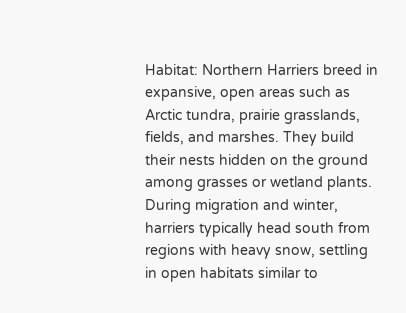Habitat: Northern Harriers breed in expansive, open areas such as Arctic tundra, prairie grasslands, fields, and marshes. They build their nests hidden on the ground among grasses or wetland plants. During migration and winter, harriers typically head south from regions with heavy snow, settling in open habitats similar to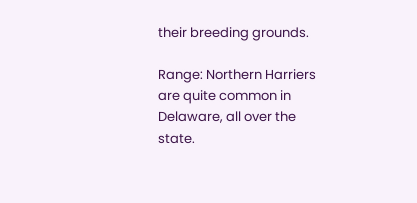their breeding grounds.

Range: Northern Harriers are quite common in Delaware, all over the state.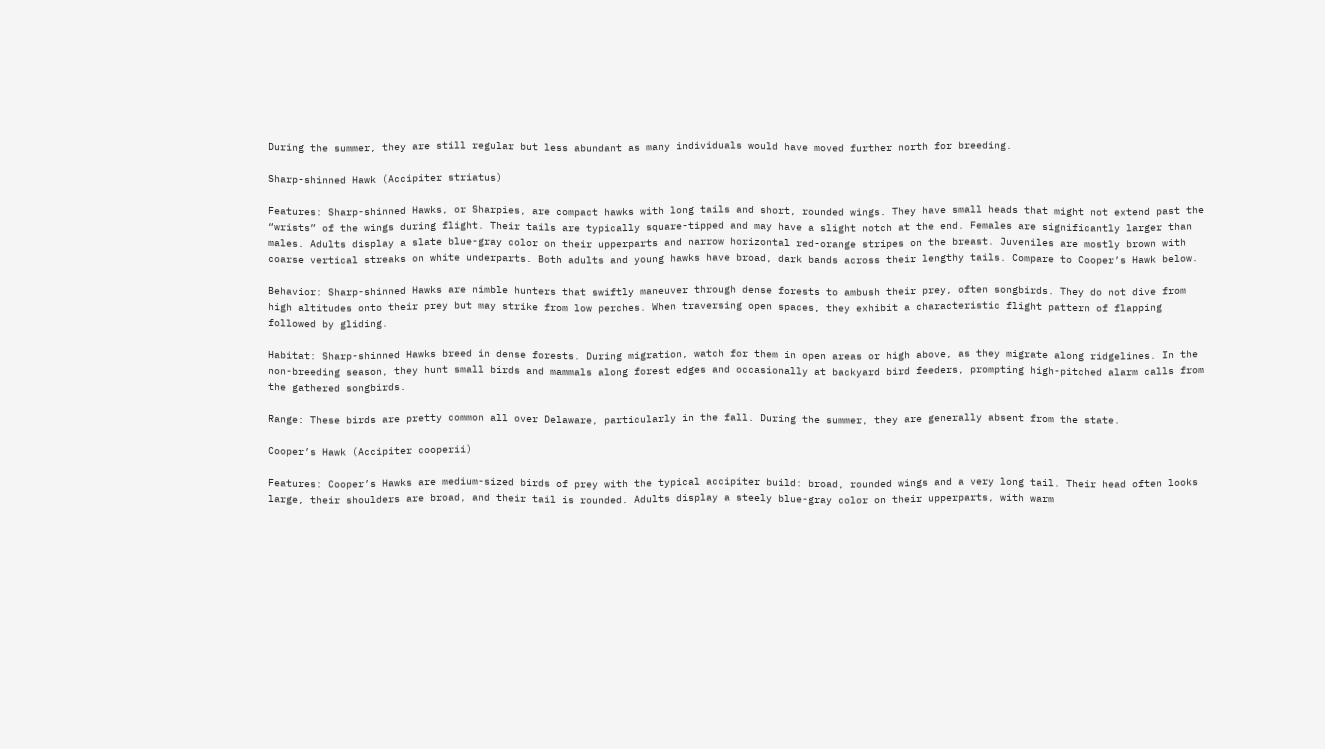During the summer, they are still regular but less abundant as many individuals would have moved further north for breeding.

Sharp-shinned Hawk (Accipiter striatus)

Features: Sharp-shinned Hawks, or Sharpies, are compact hawks with long tails and short, rounded wings. They have small heads that might not extend past the “wrists” of the wings during flight. Their tails are typically square-tipped and may have a slight notch at the end. Females are significantly larger than males. Adults display a slate blue-gray color on their upperparts and narrow horizontal red-orange stripes on the breast. Juveniles are mostly brown with coarse vertical streaks on white underparts. Both adults and young hawks have broad, dark bands across their lengthy tails. Compare to Cooper’s Hawk below.

Behavior: Sharp-shinned Hawks are nimble hunters that swiftly maneuver through dense forests to ambush their prey, often songbirds. They do not dive from high altitudes onto their prey but may strike from low perches. When traversing open spaces, they exhibit a characteristic flight pattern of flapping followed by gliding.

Habitat: Sharp-shinned Hawks breed in dense forests. During migration, watch for them in open areas or high above, as they migrate along ridgelines. In the non-breeding season, they hunt small birds and mammals along forest edges and occasionally at backyard bird feeders, prompting high-pitched alarm calls from the gathered songbirds.

Range: These birds are pretty common all over Delaware, particularly in the fall. During the summer, they are generally absent from the state.

Cooper’s Hawk (Accipiter cooperii)

Features: Cooper’s Hawks are medium-sized birds of prey with the typical accipiter build: broad, rounded wings and a very long tail. Their head often looks large, their shoulders are broad, and their tail is rounded. Adults display a steely blue-gray color on their upperparts, with warm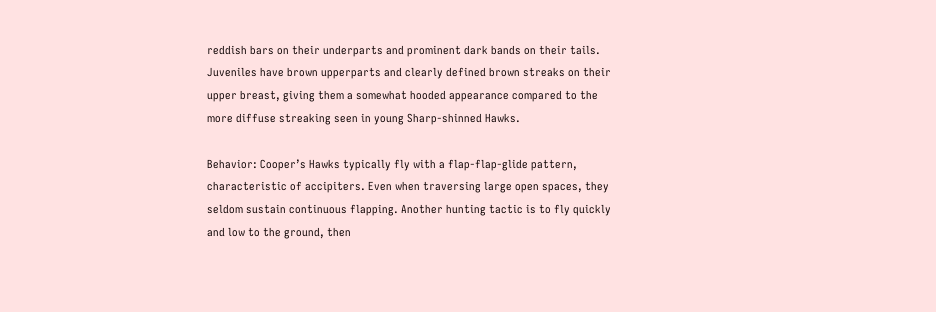reddish bars on their underparts and prominent dark bands on their tails. Juveniles have brown upperparts and clearly defined brown streaks on their upper breast, giving them a somewhat hooded appearance compared to the more diffuse streaking seen in young Sharp-shinned Hawks.

Behavior: Cooper’s Hawks typically fly with a flap-flap-glide pattern, characteristic of accipiters. Even when traversing large open spaces, they seldom sustain continuous flapping. Another hunting tactic is to fly quickly and low to the ground, then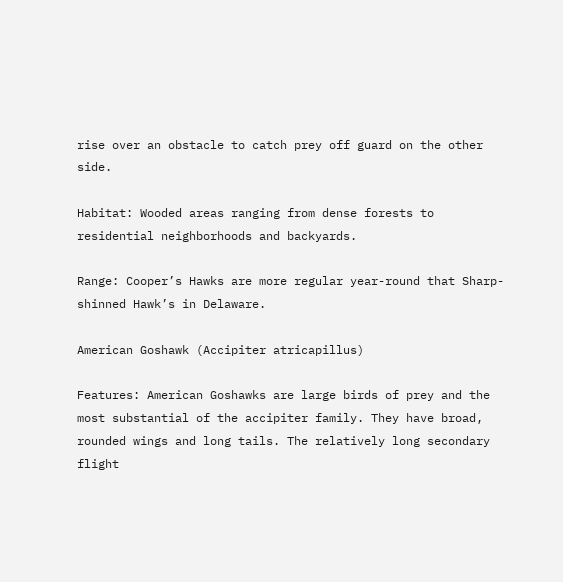rise over an obstacle to catch prey off guard on the other side.

Habitat: Wooded areas ranging from dense forests to residential neighborhoods and backyards.

Range: Cooper’s Hawks are more regular year-round that Sharp-shinned Hawk’s in Delaware.

American Goshawk (Accipiter atricapillus)

Features: American Goshawks are large birds of prey and the most substantial of the accipiter family. They have broad, rounded wings and long tails. The relatively long secondary flight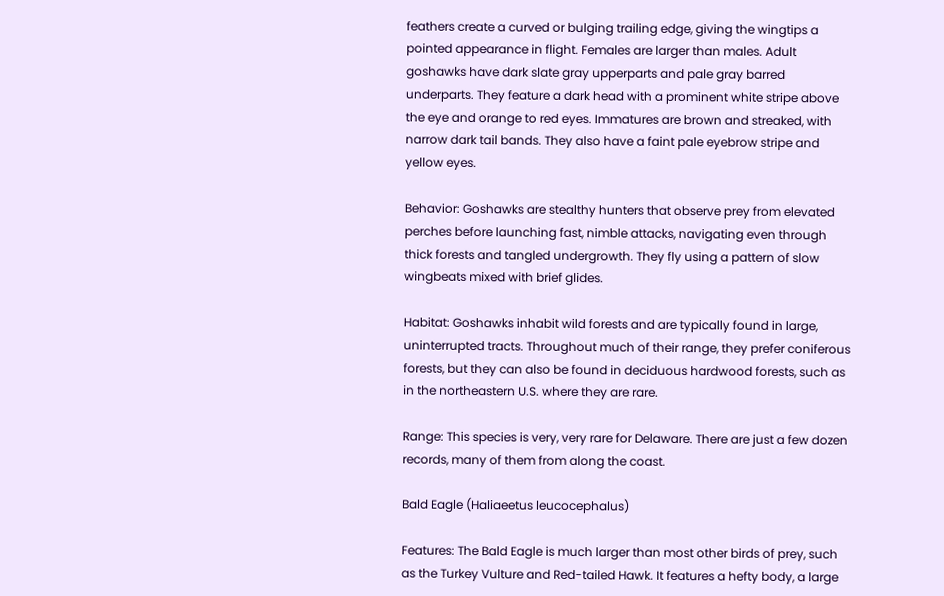feathers create a curved or bulging trailing edge, giving the wingtips a pointed appearance in flight. Females are larger than males. Adult goshawks have dark slate gray upperparts and pale gray barred underparts. They feature a dark head with a prominent white stripe above the eye and orange to red eyes. Immatures are brown and streaked, with narrow dark tail bands. They also have a faint pale eyebrow stripe and yellow eyes.

Behavior: Goshawks are stealthy hunters that observe prey from elevated perches before launching fast, nimble attacks, navigating even through thick forests and tangled undergrowth. They fly using a pattern of slow wingbeats mixed with brief glides.

Habitat: Goshawks inhabit wild forests and are typically found in large, uninterrupted tracts. Throughout much of their range, they prefer coniferous forests, but they can also be found in deciduous hardwood forests, such as in the northeastern U.S. where they are rare.

Range: This species is very, very rare for Delaware. There are just a few dozen records, many of them from along the coast.

Bald Eagle (Haliaeetus leucocephalus)

Features: The Bald Eagle is much larger than most other birds of prey, such as the Turkey Vulture and Red-tailed Hawk. It features a hefty body, a large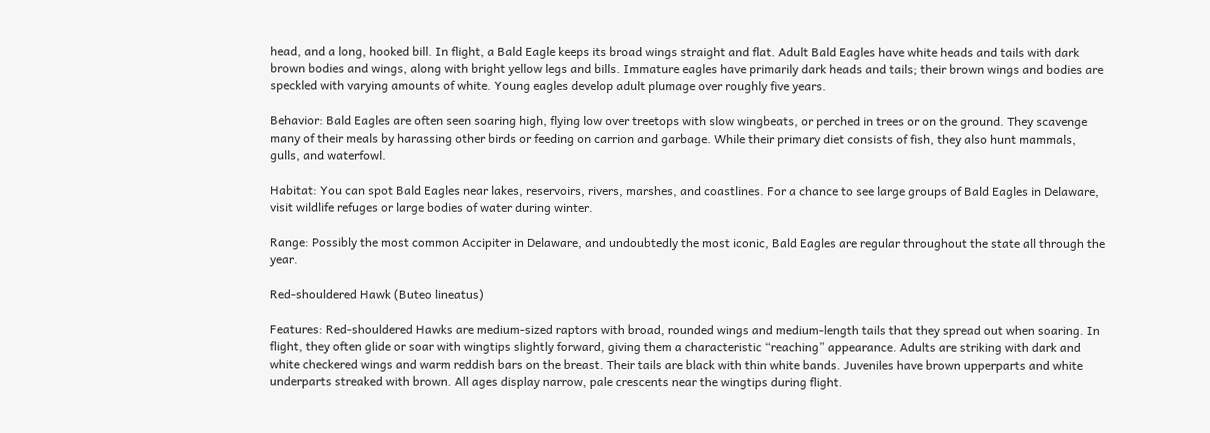head, and a long, hooked bill. In flight, a Bald Eagle keeps its broad wings straight and flat. Adult Bald Eagles have white heads and tails with dark brown bodies and wings, along with bright yellow legs and bills. Immature eagles have primarily dark heads and tails; their brown wings and bodies are speckled with varying amounts of white. Young eagles develop adult plumage over roughly five years.

Behavior: Bald Eagles are often seen soaring high, flying low over treetops with slow wingbeats, or perched in trees or on the ground. They scavenge many of their meals by harassing other birds or feeding on carrion and garbage. While their primary diet consists of fish, they also hunt mammals, gulls, and waterfowl.

Habitat: You can spot Bald Eagles near lakes, reservoirs, rivers, marshes, and coastlines. For a chance to see large groups of Bald Eagles in Delaware, visit wildlife refuges or large bodies of water during winter.

Range: Possibly the most common Accipiter in Delaware, and undoubtedly the most iconic, Bald Eagles are regular throughout the state all through the year.

Red-shouldered Hawk (Buteo lineatus)

Features: Red-shouldered Hawks are medium-sized raptors with broad, rounded wings and medium-length tails that they spread out when soaring. In flight, they often glide or soar with wingtips slightly forward, giving them a characteristic “reaching” appearance. Adults are striking with dark and white checkered wings and warm reddish bars on the breast. Their tails are black with thin white bands. Juveniles have brown upperparts and white underparts streaked with brown. All ages display narrow, pale crescents near the wingtips during flight.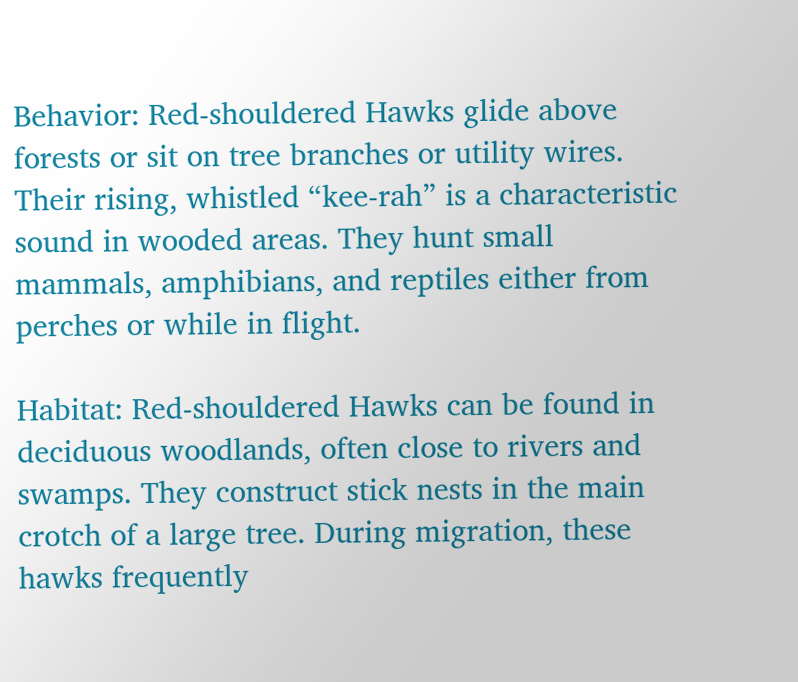Behavior: Red-shouldered Hawks glide above forests or sit on tree branches or utility wires. Their rising, whistled “kee-rah” is a characteristic sound in wooded areas. They hunt small mammals, amphibians, and reptiles either from perches or while in flight.

Habitat: Red-shouldered Hawks can be found in deciduous woodlands, often close to rivers and swamps. They construct stick nests in the main crotch of a large tree. During migration, these hawks frequently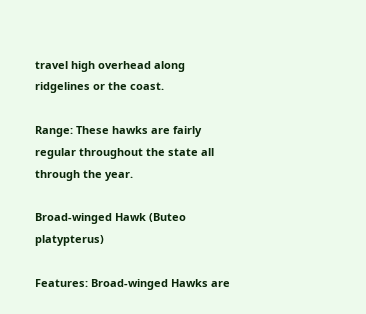travel high overhead along ridgelines or the coast.

Range: These hawks are fairly regular throughout the state all through the year.

Broad-winged Hawk (Buteo platypterus)

Features: Broad-winged Hawks are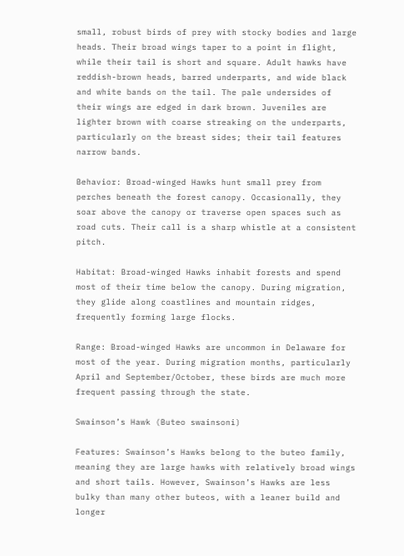small, robust birds of prey with stocky bodies and large heads. Their broad wings taper to a point in flight, while their tail is short and square. Adult hawks have reddish-brown heads, barred underparts, and wide black and white bands on the tail. The pale undersides of their wings are edged in dark brown. Juveniles are lighter brown with coarse streaking on the underparts, particularly on the breast sides; their tail features narrow bands.

Behavior: Broad-winged Hawks hunt small prey from perches beneath the forest canopy. Occasionally, they soar above the canopy or traverse open spaces such as road cuts. Their call is a sharp whistle at a consistent pitch.

Habitat: Broad-winged Hawks inhabit forests and spend most of their time below the canopy. During migration, they glide along coastlines and mountain ridges, frequently forming large flocks.

Range: Broad-winged Hawks are uncommon in Delaware for most of the year. During migration months, particularly April and September/October, these birds are much more frequent passing through the state.

Swainson’s Hawk (Buteo swainsoni)

Features: Swainson’s Hawks belong to the buteo family, meaning they are large hawks with relatively broad wings and short tails. However, Swainson’s Hawks are less bulky than many other buteos, with a leaner build and longer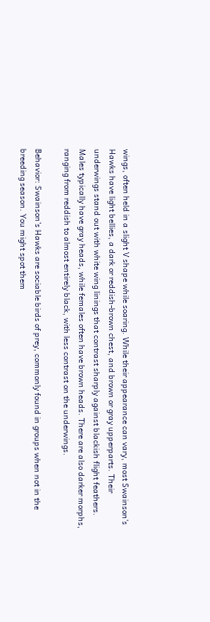wings, often held in a slight V shape while soaring. While their appearance can vary, most Swainson’s Hawks have light bellies, a dark or reddish-brown chest, and brown or gray upperparts. Their underwings stand out with white wing linings that contrast sharply against blackish flight feathers. Males typically have gray heads, while females often have brown heads. There are also darker morphs, ranging from reddish to almost entirely black, with less contrast on the underwings.

Behavior: Swainson’s Hawks are sociable birds of prey, commonly found in groups when not in the breeding season. You might spot them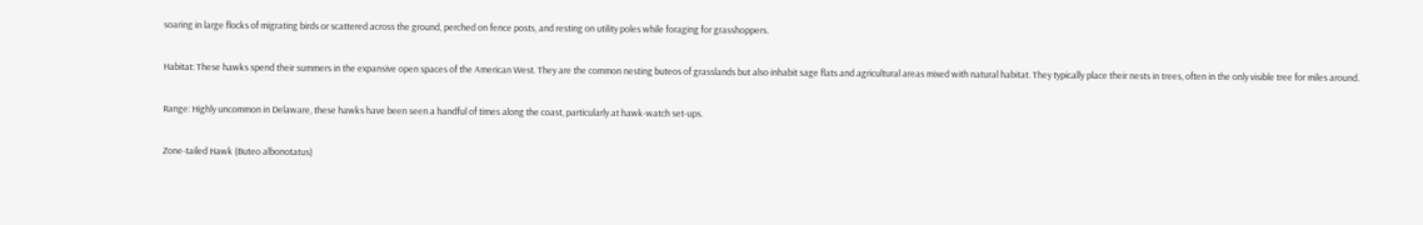soaring in large flocks of migrating birds or scattered across the ground, perched on fence posts, and resting on utility poles while foraging for grasshoppers.

Habitat: These hawks spend their summers in the expansive open spaces of the American West. They are the common nesting buteos of grasslands but also inhabit sage flats and agricultural areas mixed with natural habitat. They typically place their nests in trees, often in the only visible tree for miles around.

Range: Highly uncommon in Delaware, these hawks have been seen a handful of times along the coast, particularly at hawk-watch set-ups.

Zone-tailed Hawk (Buteo albonotatus)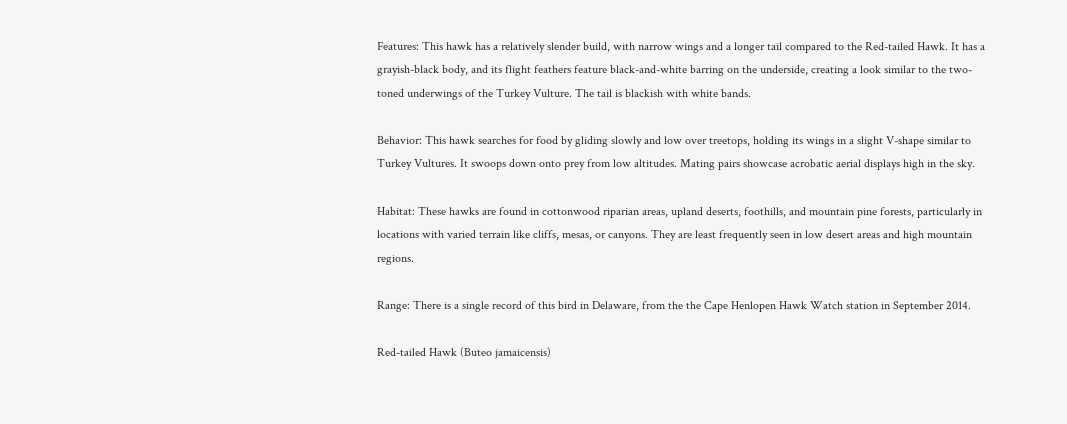Features: This hawk has a relatively slender build, with narrow wings and a longer tail compared to the Red-tailed Hawk. It has a grayish-black body, and its flight feathers feature black-and-white barring on the underside, creating a look similar to the two-toned underwings of the Turkey Vulture. The tail is blackish with white bands.

Behavior: This hawk searches for food by gliding slowly and low over treetops, holding its wings in a slight V-shape similar to Turkey Vultures. It swoops down onto prey from low altitudes. Mating pairs showcase acrobatic aerial displays high in the sky.

Habitat: These hawks are found in cottonwood riparian areas, upland deserts, foothills, and mountain pine forests, particularly in locations with varied terrain like cliffs, mesas, or canyons. They are least frequently seen in low desert areas and high mountain regions.

Range: There is a single record of this bird in Delaware, from the the Cape Henlopen Hawk Watch station in September 2014.

Red-tailed Hawk (Buteo jamaicensis)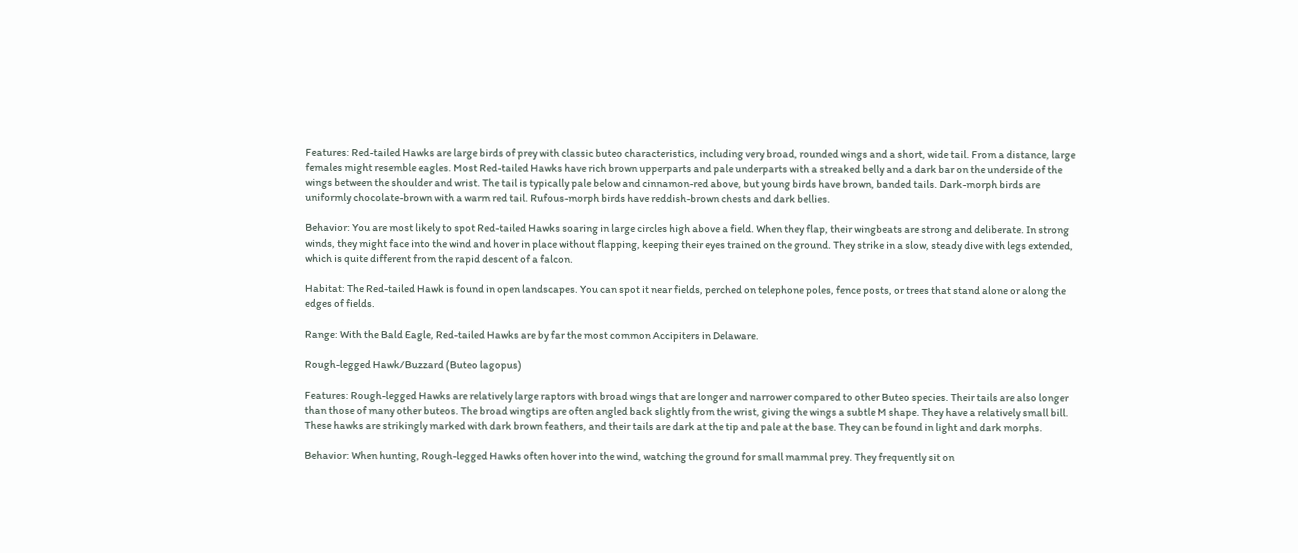Features: Red-tailed Hawks are large birds of prey with classic buteo characteristics, including very broad, rounded wings and a short, wide tail. From a distance, large females might resemble eagles. Most Red-tailed Hawks have rich brown upperparts and pale underparts with a streaked belly and a dark bar on the underside of the wings between the shoulder and wrist. The tail is typically pale below and cinnamon-red above, but young birds have brown, banded tails. Dark-morph birds are uniformly chocolate-brown with a warm red tail. Rufous-morph birds have reddish-brown chests and dark bellies.

Behavior: You are most likely to spot Red-tailed Hawks soaring in large circles high above a field. When they flap, their wingbeats are strong and deliberate. In strong winds, they might face into the wind and hover in place without flapping, keeping their eyes trained on the ground. They strike in a slow, steady dive with legs extended, which is quite different from the rapid descent of a falcon.

Habitat: The Red-tailed Hawk is found in open landscapes. You can spot it near fields, perched on telephone poles, fence posts, or trees that stand alone or along the edges of fields.

Range: With the Bald Eagle, Red-tailed Hawks are by far the most common Accipiters in Delaware.

Rough-legged Hawk/Buzzard (Buteo lagopus)

Features: Rough-legged Hawks are relatively large raptors with broad wings that are longer and narrower compared to other Buteo species. Their tails are also longer than those of many other buteos. The broad wingtips are often angled back slightly from the wrist, giving the wings a subtle M shape. They have a relatively small bill. These hawks are strikingly marked with dark brown feathers, and their tails are dark at the tip and pale at the base. They can be found in light and dark morphs.

Behavior: When hunting, Rough-legged Hawks often hover into the wind, watching the ground for small mammal prey. They frequently sit on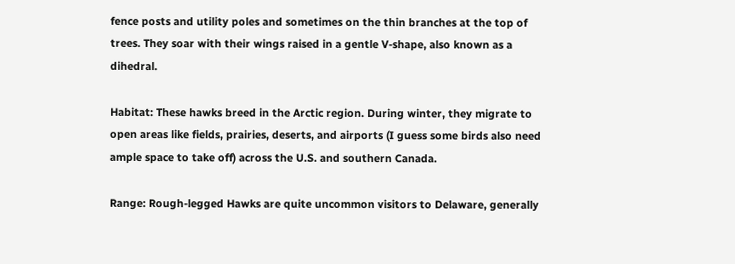fence posts and utility poles and sometimes on the thin branches at the top of trees. They soar with their wings raised in a gentle V-shape, also known as a dihedral.

Habitat: These hawks breed in the Arctic region. During winter, they migrate to open areas like fields, prairies, deserts, and airports (I guess some birds also need ample space to take off) across the U.S. and southern Canada.

Range: Rough-legged Hawks are quite uncommon visitors to Delaware, generally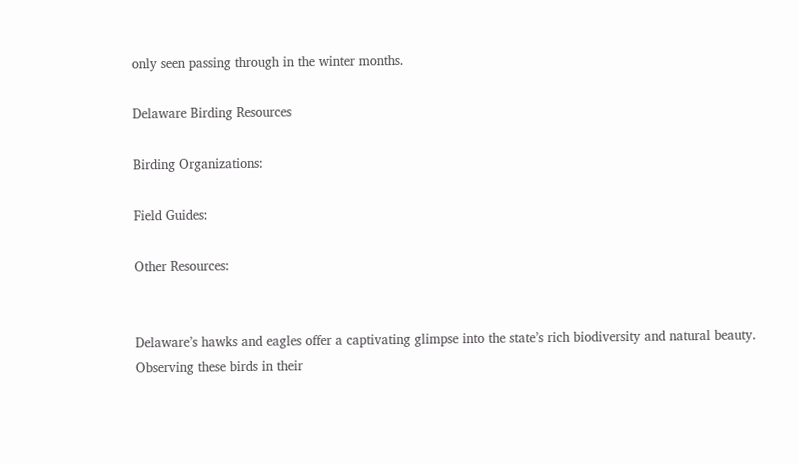only seen passing through in the winter months.

Delaware Birding Resources

Birding Organizations:

Field Guides:

Other Resources:


Delaware’s hawks and eagles offer a captivating glimpse into the state’s rich biodiversity and natural beauty. Observing these birds in their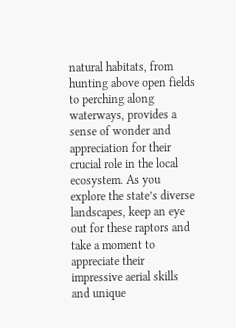natural habitats, from hunting above open fields to perching along waterways, provides a sense of wonder and appreciation for their crucial role in the local ecosystem. As you explore the state’s diverse landscapes, keep an eye out for these raptors and take a moment to appreciate their impressive aerial skills and unique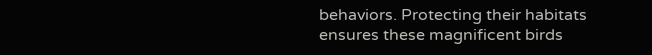behaviors. Protecting their habitats ensures these magnificent birds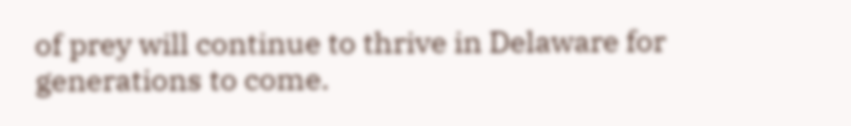of prey will continue to thrive in Delaware for generations to come.